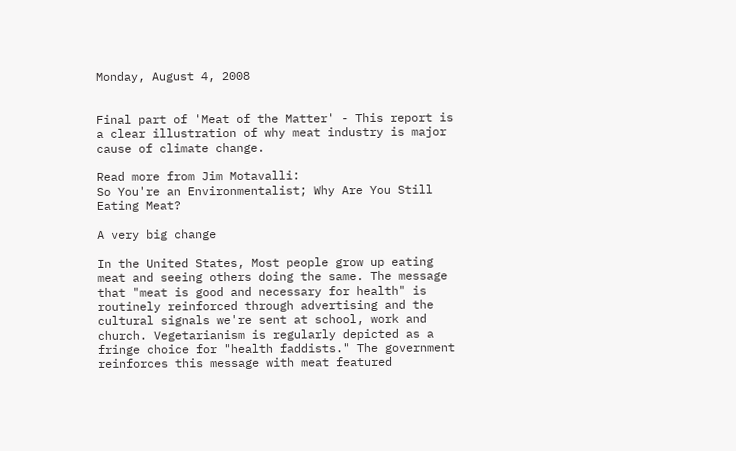Monday, August 4, 2008


Final part of 'Meat of the Matter' - This report is a clear illustration of why meat industry is major cause of climate change.

Read more from Jim Motavalli:
So You're an Environmentalist; Why Are You Still Eating Meat?

A very big change

In the United States, Most people grow up eating meat and seeing others doing the same. The message that "meat is good and necessary for health" is routinely reinforced through advertising and the cultural signals we're sent at school, work and church. Vegetarianism is regularly depicted as a fringe choice for "health faddists." The government reinforces this message with meat featured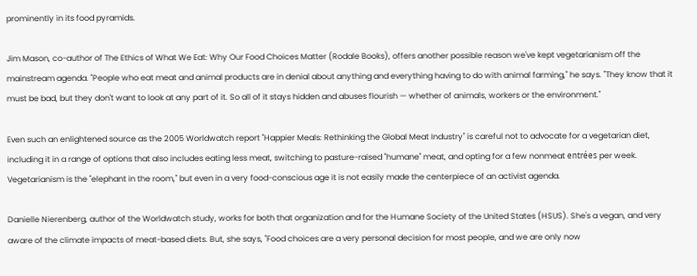prominently in its food pyramids.

Jim Mason, co-author of The Ethics of What We Eat: Why Our Food Choices Matter (Rodale Books), offers another possible reason we've kept vegetarianism off the mainstream agenda. "People who eat meat and animal products are in denial about anything and everything having to do with animal farming," he says. "They know that it must be bad, but they don't want to look at any part of it. So all of it stays hidden and abuses flourish — whether of animals, workers or the environment."

Even such an enlightened source as the 2005 Worldwatch report "Happier Meals: Rethinking the Global Meat Industry" is careful not to advocate for a vegetarian diet, including it in a range of options that also includes eating less meat, switching to pasture-raised "humane" meat, and opting for a few nonmeat entrées per week. Vegetarianism is the "elephant in the room," but even in a very food-conscious age it is not easily made the centerpiece of an activist agenda.

Danielle Nierenberg, author of the Worldwatch study, works for both that organization and for the Humane Society of the United States (HSUS). She's a vegan, and very aware of the climate impacts of meat-based diets. But, she says, "Food choices are a very personal decision for most people, and we are only now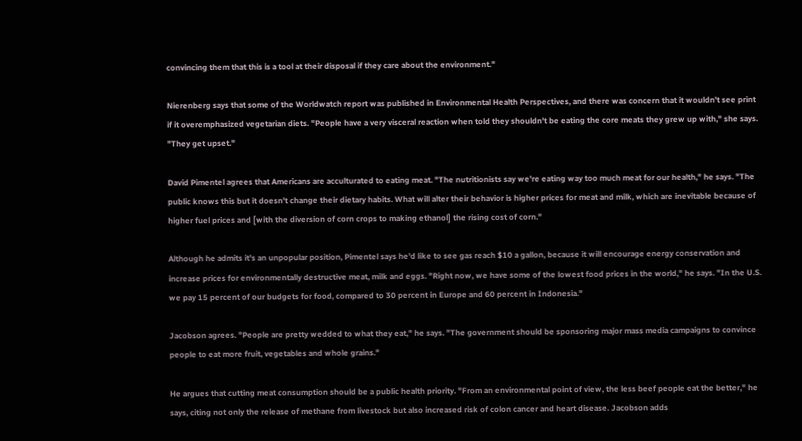convincing them that this is a tool at their disposal if they care about the environment."

Nierenberg says that some of the Worldwatch report was published in Environmental Health Perspectives, and there was concern that it wouldn't see print if it overemphasized vegetarian diets. "People have a very visceral reaction when told they shouldn't be eating the core meats they grew up with," she says. "They get upset."

David Pimentel agrees that Americans are acculturated to eating meat. "The nutritionists say we're eating way too much meat for our health," he says. "The public knows this but it doesn't change their dietary habits. What will alter their behavior is higher prices for meat and milk, which are inevitable because of higher fuel prices and [with the diversion of corn crops to making ethanol] the rising cost of corn."

Although he admits it's an unpopular position, Pimentel says he'd like to see gas reach $10 a gallon, because it will encourage energy conservation and increase prices for environmentally destructive meat, milk and eggs. "Right now, we have some of the lowest food prices in the world," he says. "In the U.S. we pay 15 percent of our budgets for food, compared to 30 percent in Europe and 60 percent in Indonesia."

Jacobson agrees. "People are pretty wedded to what they eat," he says. "The government should be sponsoring major mass media campaigns to convince people to eat more fruit, vegetables and whole grains."

He argues that cutting meat consumption should be a public health priority. "From an environmental point of view, the less beef people eat the better," he says, citing not only the release of methane from livestock but also increased risk of colon cancer and heart disease. Jacobson adds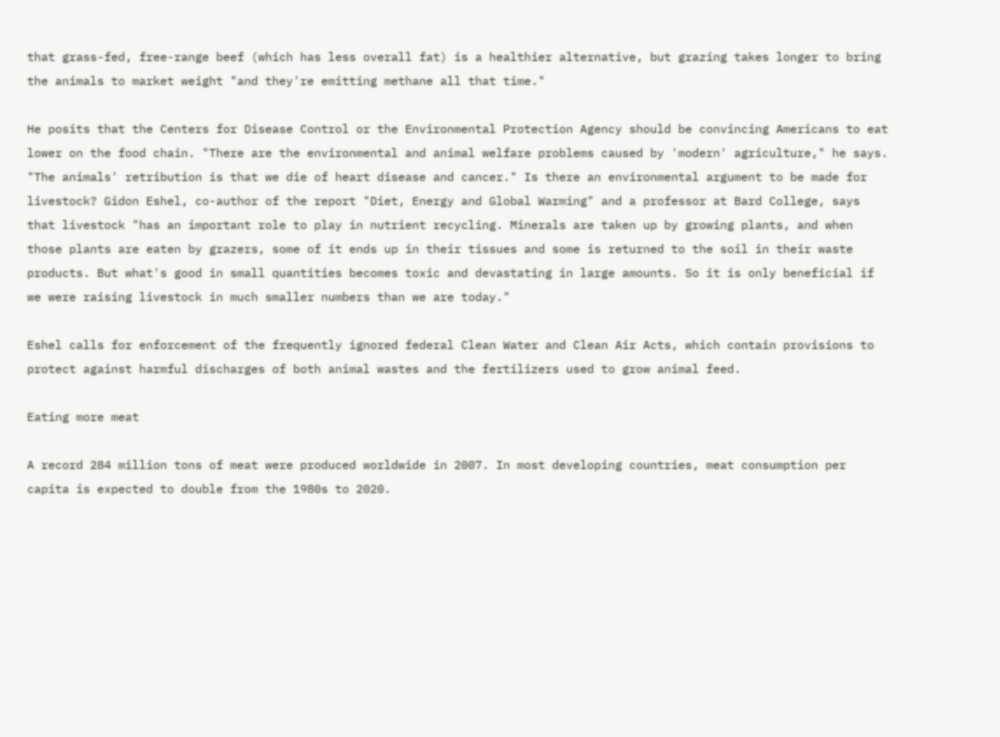that grass-fed, free-range beef (which has less overall fat) is a healthier alternative, but grazing takes longer to bring the animals to market weight "and they're emitting methane all that time."

He posits that the Centers for Disease Control or the Environmental Protection Agency should be convincing Americans to eat lower on the food chain. "There are the environmental and animal welfare problems caused by 'modern' agriculture," he says. "The animals' retribution is that we die of heart disease and cancer." Is there an environmental argument to be made for livestock? Gidon Eshel, co-author of the report "Diet, Energy and Global Warming" and a professor at Bard College, says that livestock "has an important role to play in nutrient recycling. Minerals are taken up by growing plants, and when those plants are eaten by grazers, some of it ends up in their tissues and some is returned to the soil in their waste products. But what's good in small quantities becomes toxic and devastating in large amounts. So it is only beneficial if we were raising livestock in much smaller numbers than we are today."

Eshel calls for enforcement of the frequently ignored federal Clean Water and Clean Air Acts, which contain provisions to protect against harmful discharges of both animal wastes and the fertilizers used to grow animal feed.

Eating more meat

A record 284 million tons of meat were produced worldwide in 2007. In most developing countries, meat consumption per capita is expected to double from the 1980s to 2020.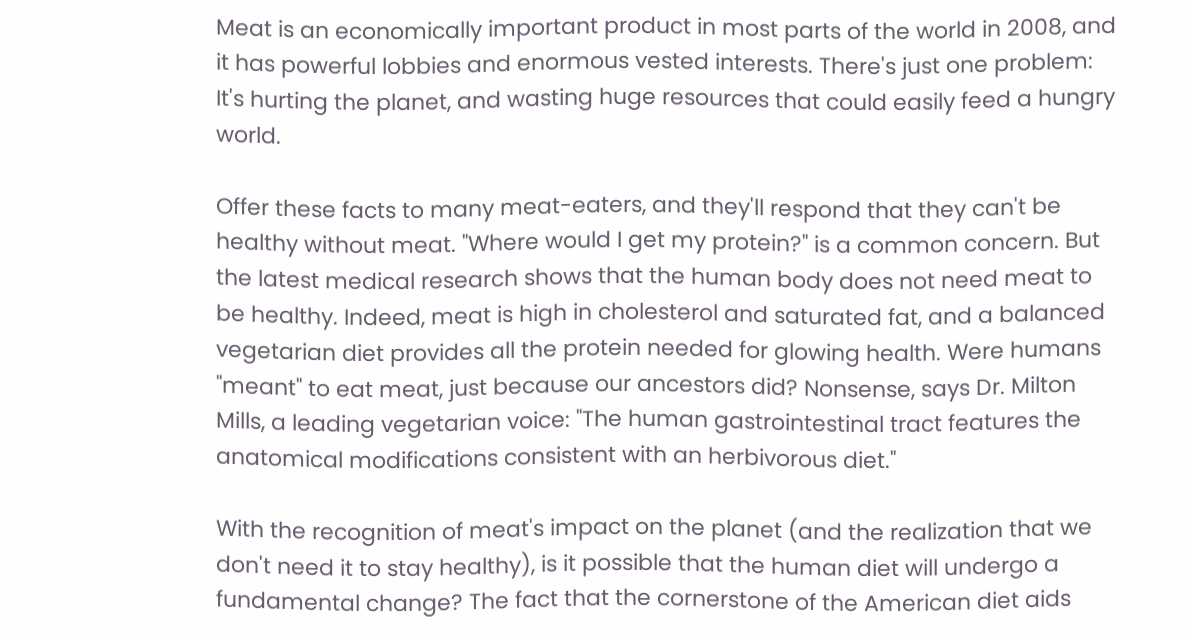Meat is an economically important product in most parts of the world in 2008, and it has powerful lobbies and enormous vested interests. There's just one problem: It's hurting the planet, and wasting huge resources that could easily feed a hungry world.

Offer these facts to many meat-eaters, and they'll respond that they can't be healthy without meat. "Where would I get my protein?" is a common concern. But the latest medical research shows that the human body does not need meat to be healthy. Indeed, meat is high in cholesterol and saturated fat, and a balanced vegetarian diet provides all the protein needed for glowing health. Were humans "meant" to eat meat, just because our ancestors did? Nonsense, says Dr. Milton Mills, a leading vegetarian voice: "The human gastrointestinal tract features the anatomical modifications consistent with an herbivorous diet."

With the recognition of meat's impact on the planet (and the realization that we don't need it to stay healthy), is it possible that the human diet will undergo a fundamental change? The fact that the cornerstone of the American diet aids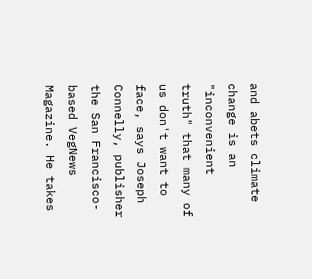and abets climate change is an "inconvenient truth" that many of us don't want to face, says Joseph Connelly, publisher the San Francisco-based VegNews Magazine. He takes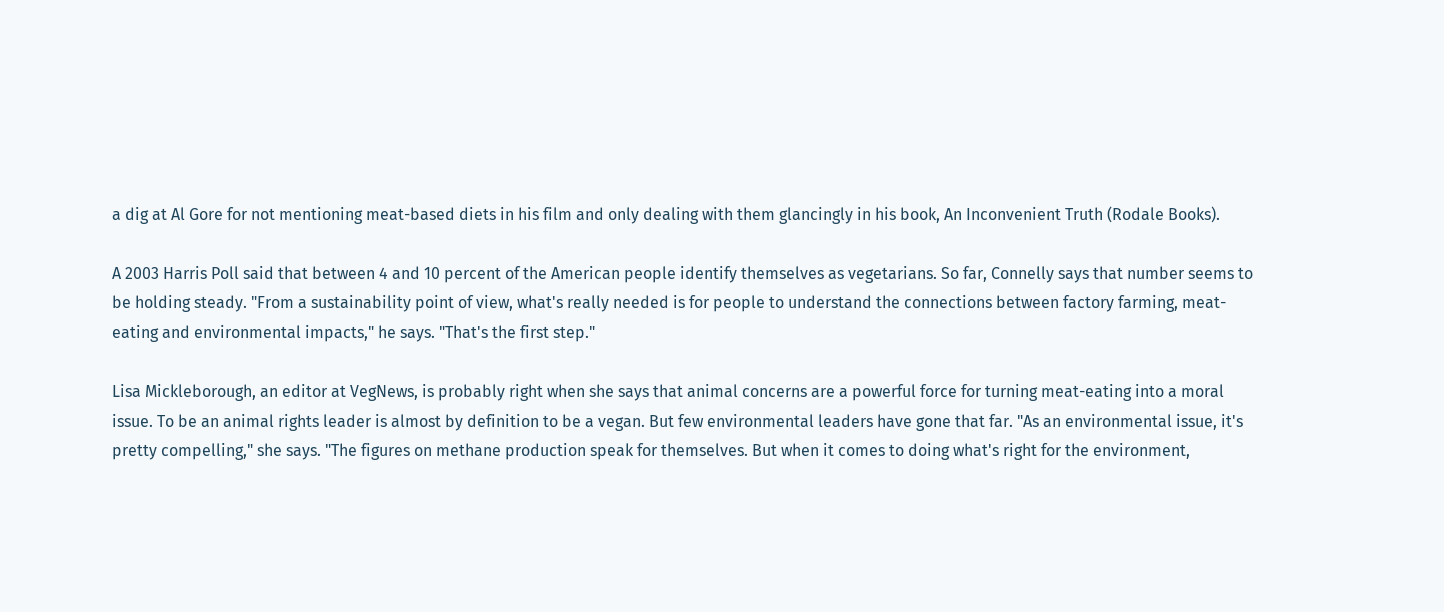a dig at Al Gore for not mentioning meat-based diets in his film and only dealing with them glancingly in his book, An Inconvenient Truth (Rodale Books).

A 2003 Harris Poll said that between 4 and 10 percent of the American people identify themselves as vegetarians. So far, Connelly says that number seems to be holding steady. "From a sustainability point of view, what's really needed is for people to understand the connections between factory farming, meat-eating and environmental impacts," he says. "That's the first step."

Lisa Mickleborough, an editor at VegNews, is probably right when she says that animal concerns are a powerful force for turning meat-eating into a moral issue. To be an animal rights leader is almost by definition to be a vegan. But few environmental leaders have gone that far. "As an environmental issue, it's pretty compelling," she says. "The figures on methane production speak for themselves. But when it comes to doing what's right for the environment,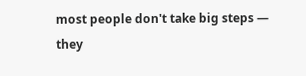most people don't take big steps — they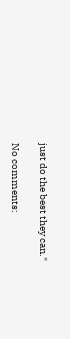just do the best they can."

No comments: